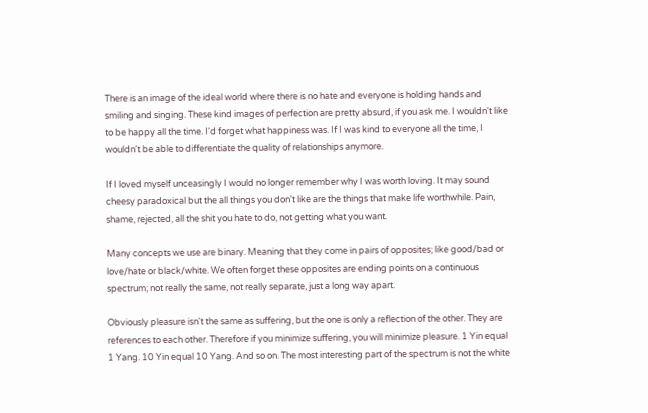There is an image of the ideal world where there is no hate and everyone is holding hands and smiling and singing. These kind images of perfection are pretty absurd, if you ask me. I wouldn't like to be happy all the time. I'd forget what happiness was. If I was kind to everyone all the time, I wouldn't be able to differentiate the quality of relationships anymore.

If I loved myself unceasingly I would no longer remember why I was worth loving. It may sound cheesy paradoxical but the all things you don't like are the things that make life worthwhile. Pain, shame, rejected, all the shit you hate to do, not getting what you want.

Many concepts we use are binary. Meaning that they come in pairs of opposites; like good/bad or love/hate or black/white. We often forget these opposites are ending points on a continuous spectrum; not really the same, not really separate, just a long way apart.

Obviously pleasure isn't the same as suffering, but the one is only a reflection of the other. They are references to each other. Therefore if you minimize suffering, you will minimize pleasure. 1 Yin equal 1 Yang. 10 Yin equal 10 Yang. And so on. The most interesting part of the spectrum is not the white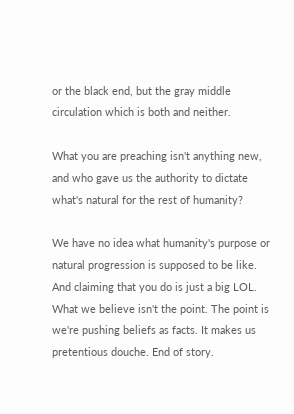or the black end, but the gray middle circulation which is both and neither.

What you are preaching isn't anything new, and who gave us the authority to dictate what's natural for the rest of humanity?

We have no idea what humanity's purpose or natural progression is supposed to be like. And claiming that you do is just a big LOL. What we believe isn't the point. The point is we're pushing beliefs as facts. It makes us pretentious douche. End of story.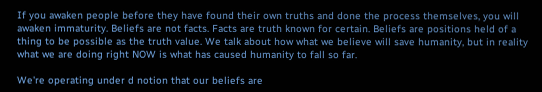If you awaken people before they have found their own truths and done the process themselves, you will awaken immaturity. Beliefs are not facts. Facts are truth known for certain. Beliefs are positions held of a thing to be possible as the truth value. We talk about how what we believe will save humanity, but in reality what we are doing right NOW is what has caused humanity to fall so far.

We're operating under d notion that our beliefs are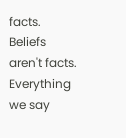facts. Beliefs aren't facts. Everything we say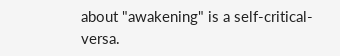about "awakening" is a self-critical-versa.